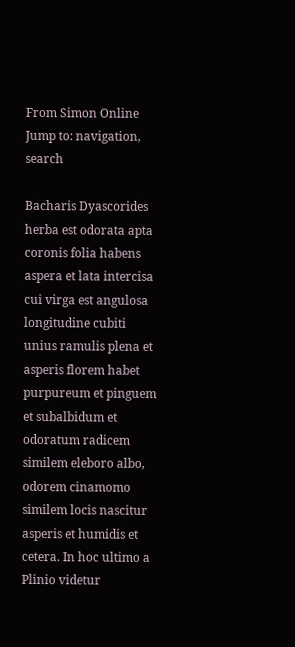From Simon Online
Jump to: navigation, search

Bacharis Dyascorides herba est odorata apta coronis folia habens aspera et lata intercisa cui virga est angulosa longitudine cubiti unius ramulis plena et asperis florem habet purpureum et pinguem et subalbidum et odoratum radicem similem eleboro albo, odorem cinamomo similem locis nascitur asperis et humidis et cetera. In hoc ultimo a Plinio videtur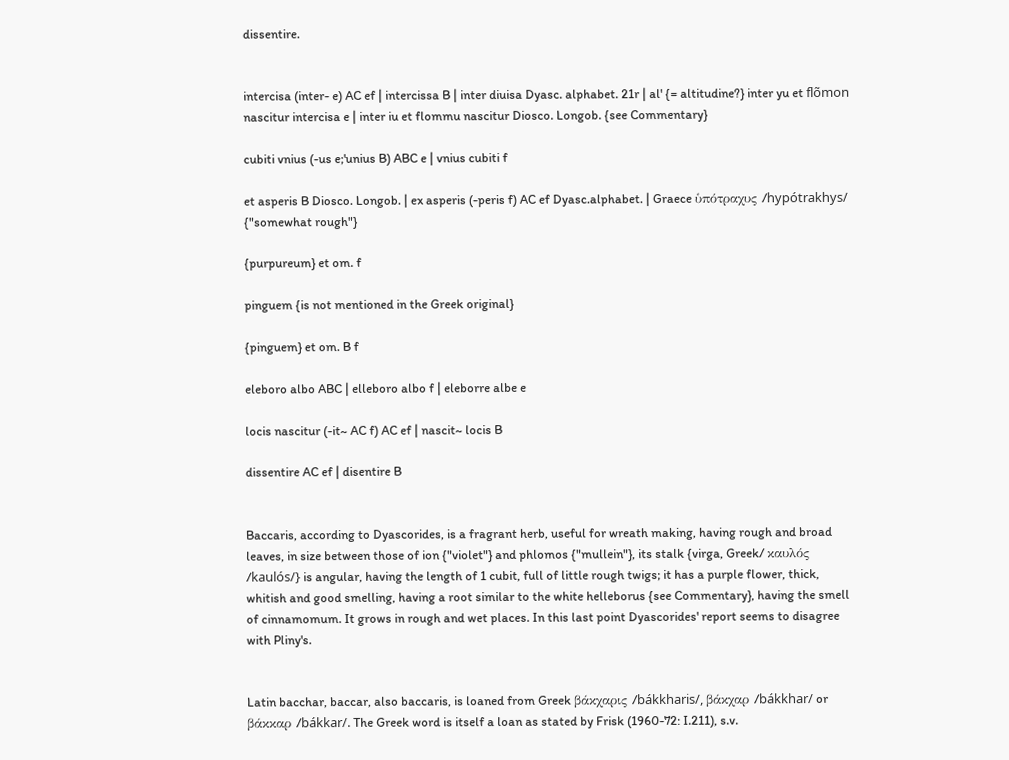dissentire.


intercisa (inter- e) AC ef | intercissa B | inter diuisa Dyasc. alphabet. 21r | al' {= altitudine?} inter yu et flõmon nascitur intercisa e | inter iu et flommu nascitur Diosco. Longob. {see Commentary}

cubiti vnius (-us e;'unius B) ABC e | vnius cubiti f

et asperis B Diosco. Longob. | ex asperis (-peris f) AC ef Dyasc.alphabet. | Graece ὑπότραχυς /hypótrakhys/ {"somewhat rough"}

{purpureum} et om. f

pinguem {is not mentioned in the Greek original}

{pinguem} et om. B f

eleboro albo ABC | elleboro albo f | eleborre albe e

locis nascitur (-it~ AC f) AC ef | nascit~ locis B

dissentire AC ef | disentire B


Baccaris, according to Dyascorides, is a fragrant herb, useful for wreath making, having rough and broad leaves, in size between those of ion {"violet"} and phlomos {"mullein"}, its stalk {virga, Greek/ καυλός /kaulós/} is angular, having the length of 1 cubit, full of little rough twigs; it has a purple flower, thick, whitish and good smelling, having a root similar to the white helleborus {see Commentary}, having the smell of cinnamomum. It grows in rough and wet places. In this last point Dyascorides' report seems to disagree with Pliny's.


Latin bacchar, baccar, also baccaris, is loaned from Greek βάκχαρις /bákkharis/, βάκχαρ /bákkhar/ or βάκκαρ /bákkar/. The Greek word is itself a loan as stated by Frisk (1960-72: I.211), s.v.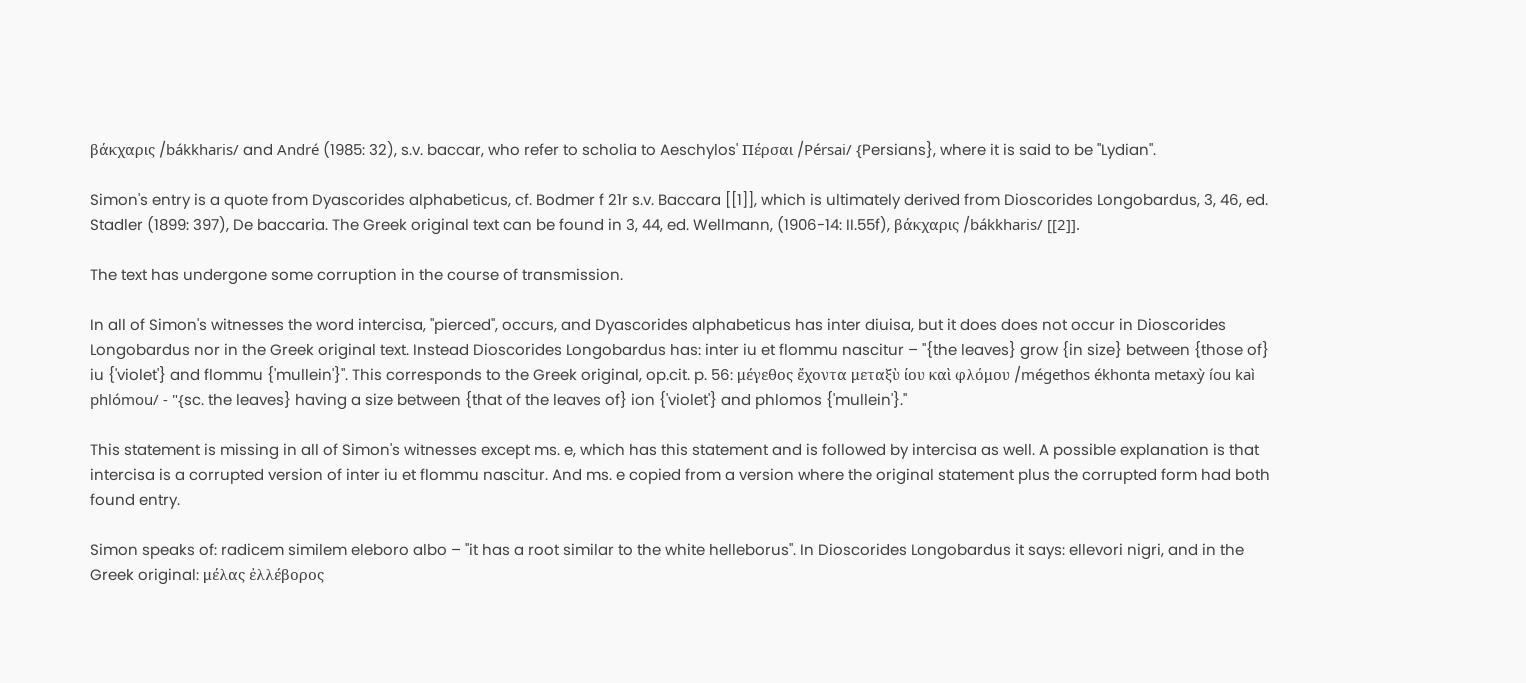βάκχαρις /bákkharis/ and André (1985: 32), s.v. baccar, who refer to scholia to Aeschylos' Πέρσαι /Pérsai/ {Persians}, where it is said to be "Lydian".

Simon's entry is a quote from Dyascorides alphabeticus, cf. Bodmer f 21r s.v. Baccara [[1]], which is ultimately derived from Dioscorides Longobardus, 3, 46, ed. Stadler (1899: 397), De baccaria. The Greek original text can be found in 3, 44, ed. Wellmann, (1906-14: II.55f), βάκχαρις /bákkharis/ [[2]].

The text has undergone some corruption in the course of transmission.

In all of Simon's witnesses the word intercisa, "pierced", occurs, and Dyascorides alphabeticus has inter diuisa, but it does does not occur in Dioscorides Longobardus nor in the Greek original text. Instead Dioscorides Longobardus has: inter iu et flommu nascitur – "{the leaves} grow {in size} between {those of} iu {'violet'} and flommu {'mullein'}". This corresponds to the Greek original, op.cit. p. 56: μέγεθος ἔχοντα μεταξὺ ίου καὶ φλόμου /mégethos ékhonta metaxỳ íou kaì phlómou/ - "{sc. the leaves} having a size between {that of the leaves of} ion {'violet'} and phlomos {'mullein'}."

This statement is missing in all of Simon's witnesses except ms. e, which has this statement and is followed by intercisa as well. A possible explanation is that intercisa is a corrupted version of inter iu et flommu nascitur. And ms. e copied from a version where the original statement plus the corrupted form had both found entry.

Simon speaks of: radicem similem eleboro albo – "it has a root similar to the white helleborus". In Dioscorides Longobardus it says: ellevori nigri, and in the Greek original: μέλας ἐλλέβορος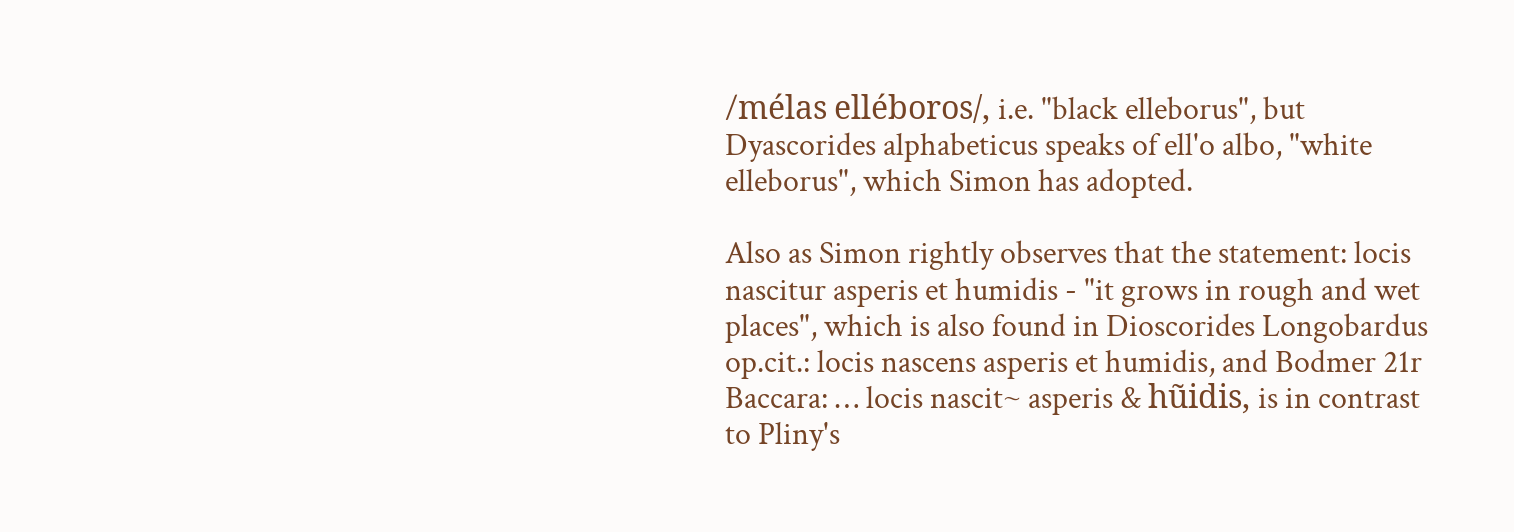/mélas elléboros/, i.e. "black elleborus", but Dyascorides alphabeticus speaks of ell'o albo, "white elleborus", which Simon has adopted.

Also as Simon rightly observes that the statement: locis nascitur asperis et humidis - "it grows in rough and wet places", which is also found in Dioscorides Longobardus op.cit.: locis nascens asperis et humidis, and Bodmer 21r Baccara: … locis nascit~ asperis & hũidis, is in contrast to Pliny's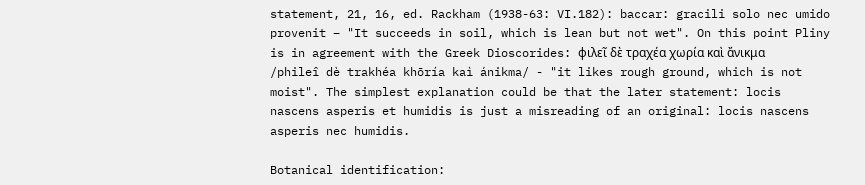statement, 21, 16, ed. Rackham (1938-63: VI.182): baccar: gracili solo nec umido provenit – "It succeeds in soil, which is lean but not wet". On this point Pliny is in agreement with the Greek Dioscorides: φιλεῖ δὲ τραχέα χωρία καὶ ἄνικμα /phileî dè trakhéa khōría kaì ánikma/ - "it likes rough ground, which is not moist". The simplest explanation could be that the later statement: locis nascens asperis et humidis is just a misreading of an original: locis nascens asperis nec humidis.

Botanical identification: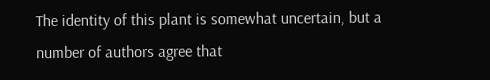The identity of this plant is somewhat uncertain, but a number of authors agree that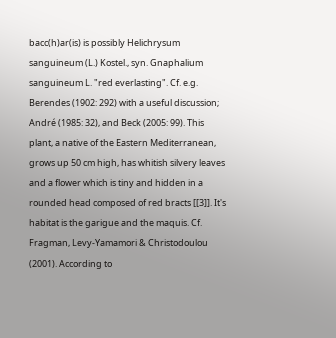bacc(h)ar(is) is possibly Helichrysum sanguineum (L.) Kostel., syn. Gnaphalium sanguineum L. "red everlasting". Cf. e.g. Berendes (1902: 292) with a useful discussion; André (1985: 32), and Beck (2005: 99). This plant, a native of the Eastern Mediterranean, grows up 50 cm high, has whitish silvery leaves and a flower which is tiny and hidden in a rounded head composed of red bracts [[3]]. It's habitat is the garigue and the maquis. Cf. Fragman, Levy-Yamamori & Christodoulou (2001). According to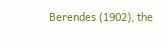Berendes (1902), the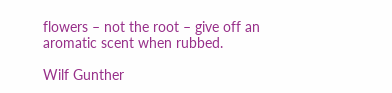flowers – not the root – give off an aromatic scent when rubbed.

Wilf Gunther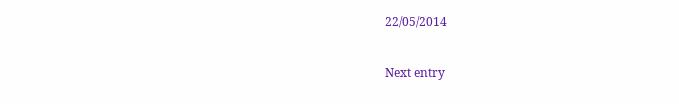22/05/2014

Next entry